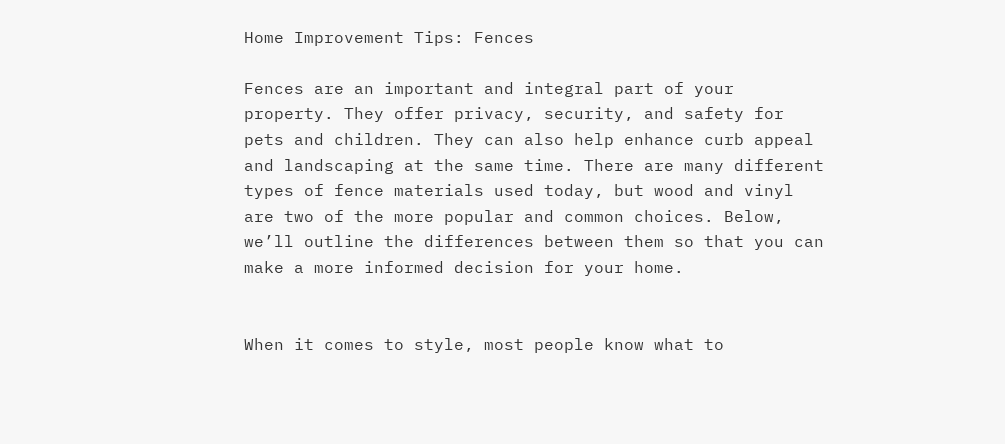Home Improvement Tips: Fences

Fences are an important and integral part of your property. They offer privacy, security, and safety for pets and children. They can also help enhance curb appeal and landscaping at the same time. There are many different types of fence materials used today, but wood and vinyl are two of the more popular and common choices. Below, we’ll outline the differences between them so that you can make a more informed decision for your home.


When it comes to style, most people know what to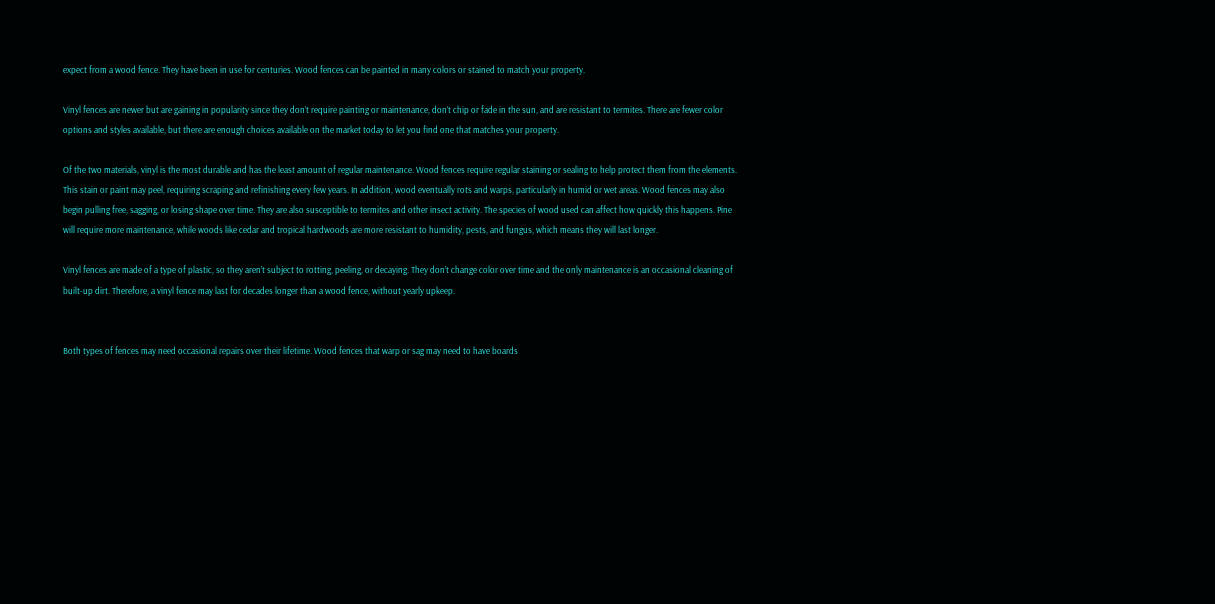expect from a wood fence. They have been in use for centuries. Wood fences can be painted in many colors or stained to match your property.

Vinyl fences are newer but are gaining in popularity since they don’t require painting or maintenance, don’t chip or fade in the sun, and are resistant to termites. There are fewer color options and styles available, but there are enough choices available on the market today to let you find one that matches your property.

Of the two materials, vinyl is the most durable and has the least amount of regular maintenance. Wood fences require regular staining or sealing to help protect them from the elements. This stain or paint may peel, requiring scraping and refinishing every few years. In addition, wood eventually rots and warps, particularly in humid or wet areas. Wood fences may also begin pulling free, sagging, or losing shape over time. They are also susceptible to termites and other insect activity. The species of wood used can affect how quickly this happens. Pine will require more maintenance, while woods like cedar and tropical hardwoods are more resistant to humidity, pests, and fungus, which means they will last longer.

Vinyl fences are made of a type of plastic, so they aren’t subject to rotting, peeling, or decaying. They don’t change color over time and the only maintenance is an occasional cleaning of built-up dirt. Therefore, a vinyl fence may last for decades longer than a wood fence, without yearly upkeep.


Both types of fences may need occasional repairs over their lifetime. Wood fences that warp or sag may need to have boards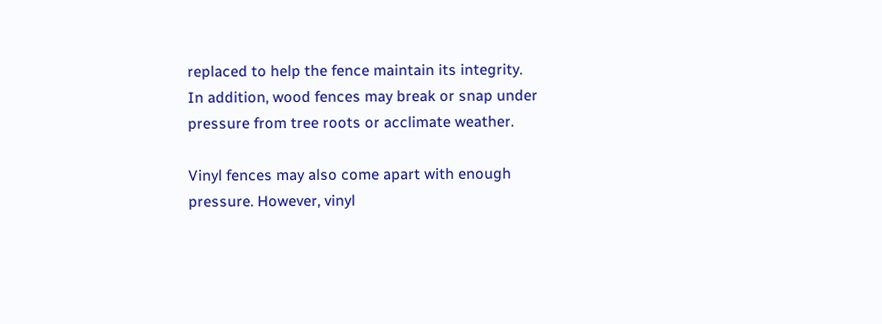replaced to help the fence maintain its integrity. In addition, wood fences may break or snap under pressure from tree roots or acclimate weather.

Vinyl fences may also come apart with enough pressure. However, vinyl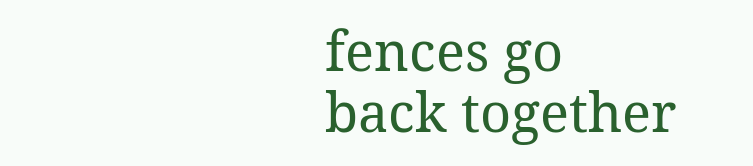fences go back together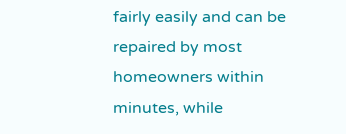fairly easily and can be repaired by most homeowners within minutes, while